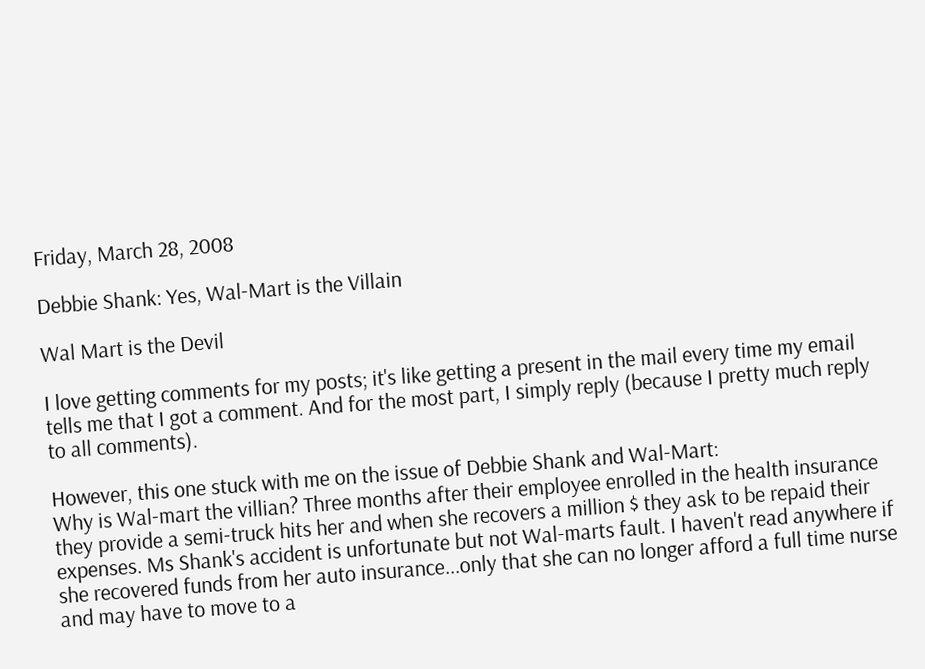Friday, March 28, 2008

Debbie Shank: Yes, Wal-Mart is the Villain

Wal Mart is the Devil

I love getting comments for my posts; it's like getting a present in the mail every time my email tells me that I got a comment. And for the most part, I simply reply (because I pretty much reply to all comments).

However, this one stuck with me on the issue of Debbie Shank and Wal-Mart:
Why is Wal-mart the villian? Three months after their employee enrolled in the health insurance they provide a semi-truck hits her and when she recovers a million $ they ask to be repaid their expenses. Ms Shank's accident is unfortunate but not Wal-marts fault. I haven't read anywhere if she recovered funds from her auto insurance...only that she can no longer afford a full time nurse and may have to move to a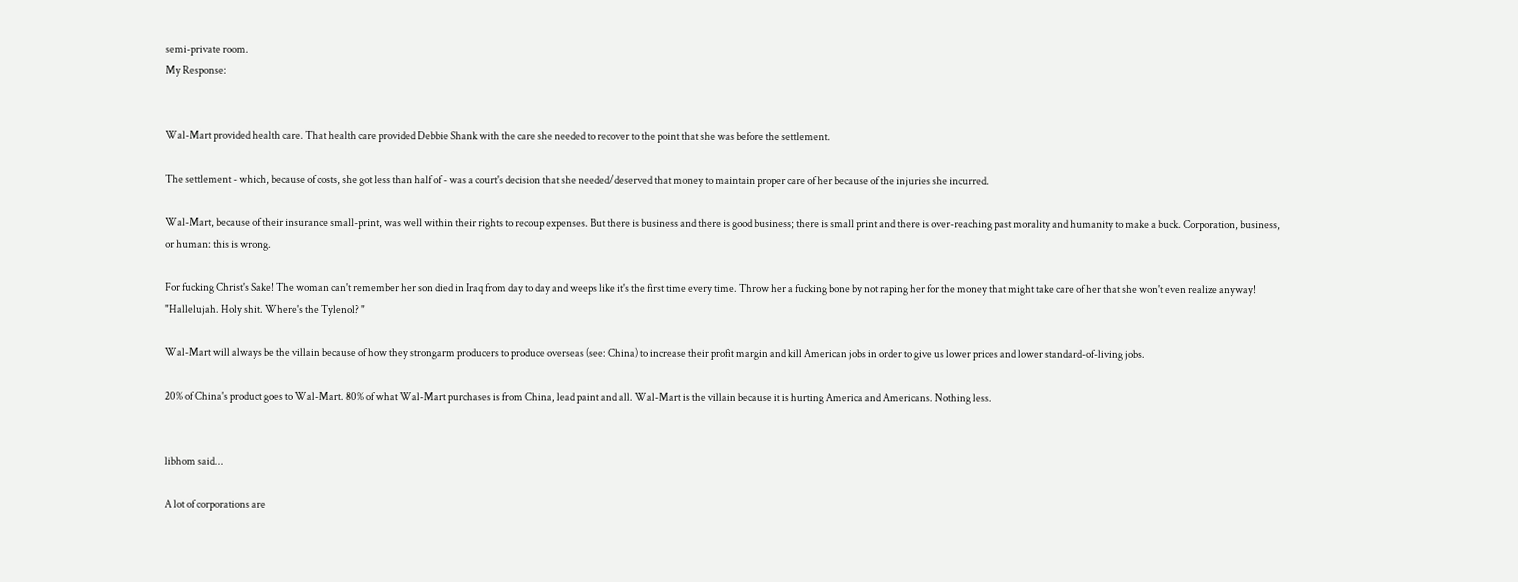semi-private room.
My Response:


Wal-Mart provided health care. That health care provided Debbie Shank with the care she needed to recover to the point that she was before the settlement.

The settlement - which, because of costs, she got less than half of - was a court's decision that she needed/deserved that money to maintain proper care of her because of the injuries she incurred.

Wal-Mart, because of their insurance small-print, was well within their rights to recoup expenses. But there is business and there is good business; there is small print and there is over-reaching past morality and humanity to make a buck. Corporation, business, or human: this is wrong.

For fucking Christ's Sake! The woman can't remember her son died in Iraq from day to day and weeps like it's the first time every time. Throw her a fucking bone by not raping her for the money that might take care of her that she won't even realize anyway! "Hallelujah. Holy shit. Where's the Tylenol? "

Wal-Mart will always be the villain because of how they strongarm producers to produce overseas (see: China) to increase their profit margin and kill American jobs in order to give us lower prices and lower standard-of-living jobs.

20% of China's product goes to Wal-Mart. 80% of what Wal-Mart purchases is from China, lead paint and all. Wal-Mart is the villain because it is hurting America and Americans. Nothing less.


libhom said...

A lot of corporations are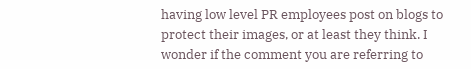having low level PR employees post on blogs to protect their images, or at least they think. I wonder if the comment you are referring to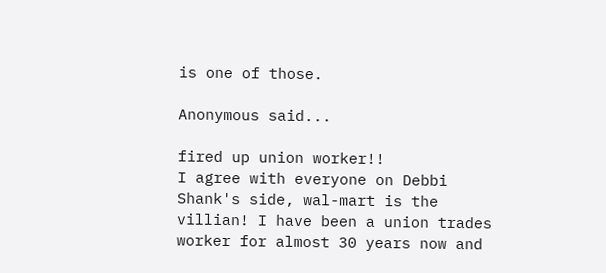is one of those.

Anonymous said...

fired up union worker!!
I agree with everyone on Debbi Shank's side, wal-mart is the villian! I have been a union trades worker for almost 30 years now and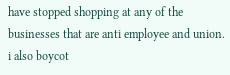have stopped shopping at any of the businesses that are anti employee and union. i also boycot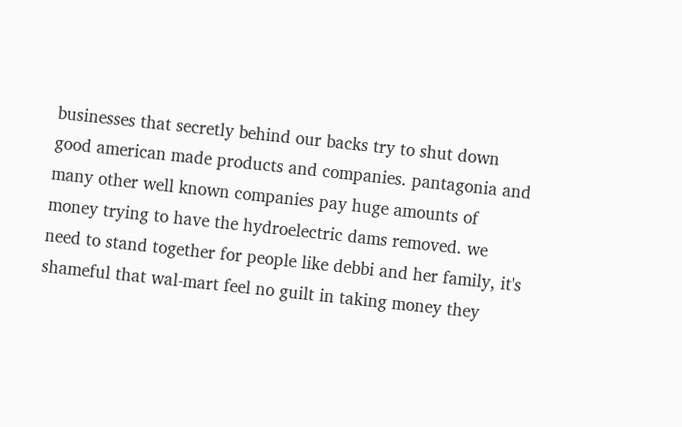businesses that secretly behind our backs try to shut down good american made products and companies. pantagonia and many other well known companies pay huge amounts of money trying to have the hydroelectric dams removed. we need to stand together for people like debbi and her family, it's shameful that wal-mart feel no guilt in taking money they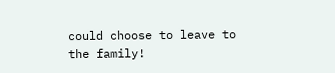could choose to leave to the family!